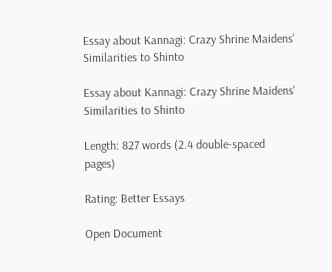Essay about Kannagi: Crazy Shrine Maidens' Similarities to Shinto

Essay about Kannagi: Crazy Shrine Maidens' Similarities to Shinto

Length: 827 words (2.4 double-spaced pages)

Rating: Better Essays

Open Document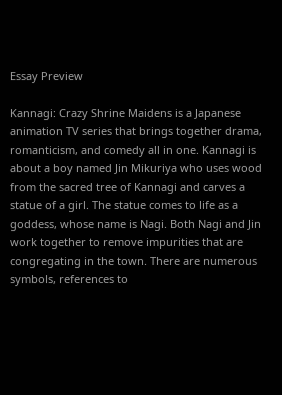Essay Preview

Kannagi: Crazy Shrine Maidens is a Japanese animation TV series that brings together drama, romanticism, and comedy all in one. Kannagi is about a boy named Jin Mikuriya who uses wood from the sacred tree of Kannagi and carves a statue of a girl. The statue comes to life as a goddess, whose name is Nagi. Both Nagi and Jin work together to remove impurities that are congregating in the town. There are numerous symbols, references to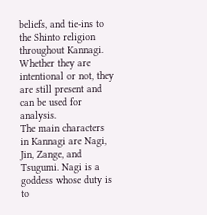beliefs, and tie-ins to the Shinto religion throughout Kannagi. Whether they are intentional or not, they are still present and can be used for analysis.
The main characters in Kannagi are Nagi, Jin, Zange, and Tsugumi. Nagi is a goddess whose duty is to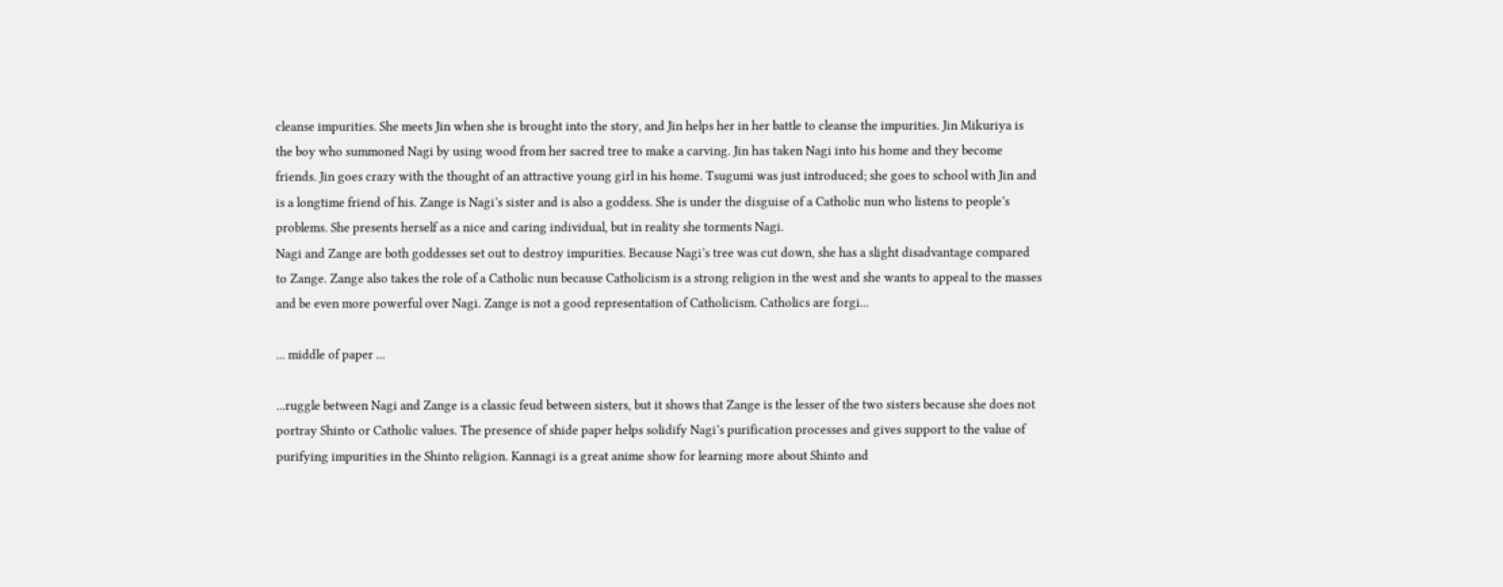cleanse impurities. She meets Jin when she is brought into the story, and Jin helps her in her battle to cleanse the impurities. Jin Mikuriya is the boy who summoned Nagi by using wood from her sacred tree to make a carving. Jin has taken Nagi into his home and they become friends. Jin goes crazy with the thought of an attractive young girl in his home. Tsugumi was just introduced; she goes to school with Jin and is a longtime friend of his. Zange is Nagi’s sister and is also a goddess. She is under the disguise of a Catholic nun who listens to people’s problems. She presents herself as a nice and caring individual, but in reality she torments Nagi.
Nagi and Zange are both goddesses set out to destroy impurities. Because Nagi’s tree was cut down, she has a slight disadvantage compared to Zange. Zange also takes the role of a Catholic nun because Catholicism is a strong religion in the west and she wants to appeal to the masses and be even more powerful over Nagi. Zange is not a good representation of Catholicism. Catholics are forgi...

... middle of paper ...

...ruggle between Nagi and Zange is a classic feud between sisters, but it shows that Zange is the lesser of the two sisters because she does not portray Shinto or Catholic values. The presence of shide paper helps solidify Nagi’s purification processes and gives support to the value of purifying impurities in the Shinto religion. Kannagi is a great anime show for learning more about Shinto and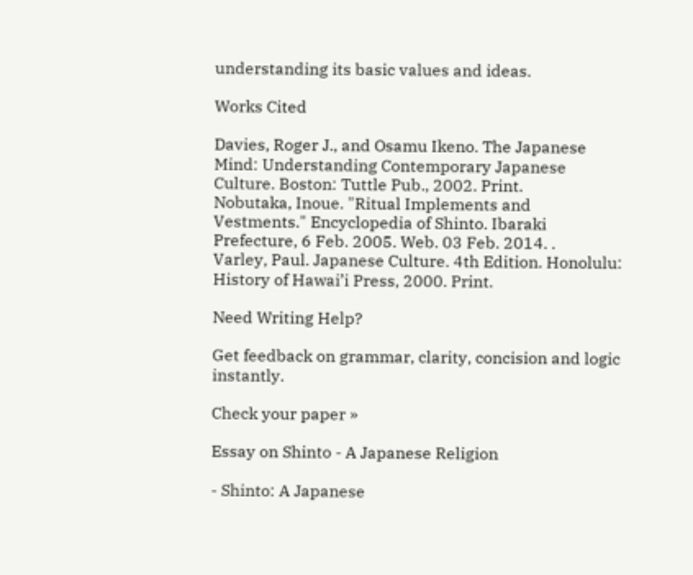understanding its basic values and ideas.

Works Cited

Davies, Roger J., and Osamu Ikeno. The Japanese Mind: Understanding Contemporary Japanese Culture. Boston: Tuttle Pub., 2002. Print.
Nobutaka, Inoue. "Ritual Implements and Vestments." Encyclopedia of Shinto. Ibaraki Prefecture, 6 Feb. 2005. Web. 03 Feb. 2014. .
Varley, Paul. Japanese Culture. 4th Edition. Honolulu: History of Hawai’i Press, 2000. Print.

Need Writing Help?

Get feedback on grammar, clarity, concision and logic instantly.

Check your paper »

Essay on Shinto - A Japanese Religion

- Shinto: A Japanese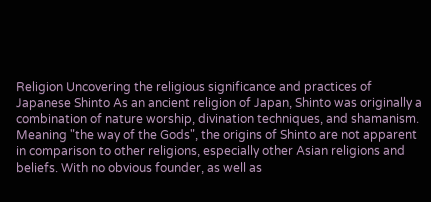Religion Uncovering the religious significance and practices of Japanese Shinto As an ancient religion of Japan, Shinto was originally a combination of nature worship, divination techniques, and shamanism. Meaning "the way of the Gods", the origins of Shinto are not apparent in comparison to other religions, especially other Asian religions and beliefs. With no obvious founder, as well as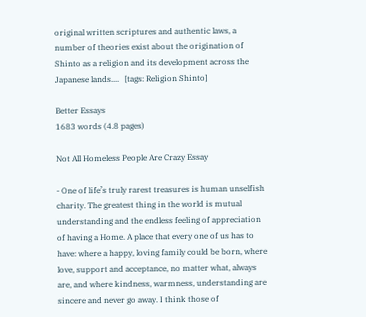original written scriptures and authentic laws, a number of theories exist about the origination of Shinto as a religion and its development across the Japanese lands....   [tags: Religion Shinto]

Better Essays
1683 words (4.8 pages)

Not All Homeless People Are Crazy Essay

- One of life’s truly rarest treasures is human unselfish charity. The greatest thing in the world is mutual understanding and the endless feeling of appreciation of having a Home. A place that every one of us has to have: where a happy, loving family could be born, where love, support and acceptance, no matter what, always are, and where kindness, warmness, understanding are sincere and never go away. I think those of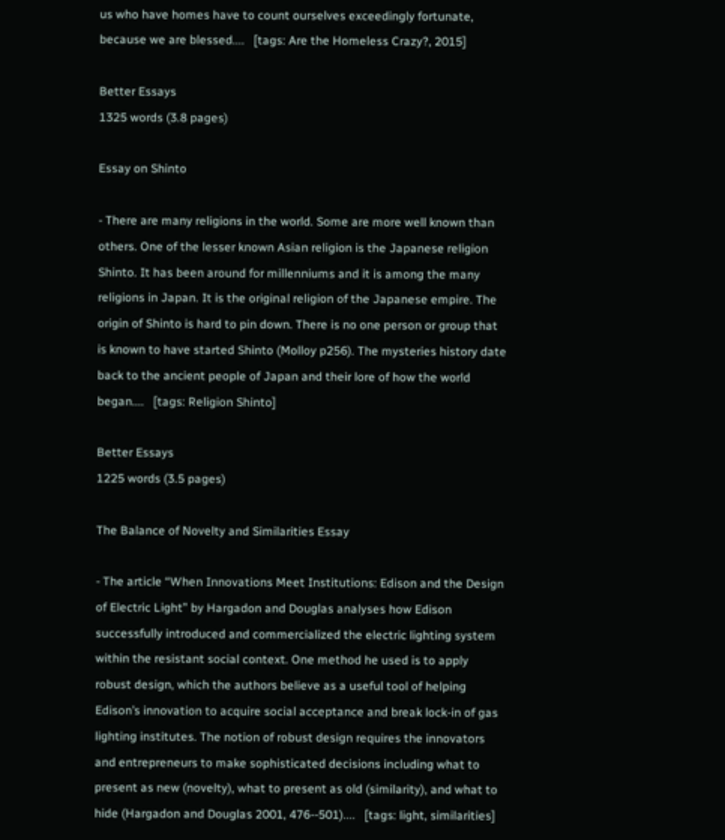us who have homes have to count ourselves exceedingly fortunate, because we are blessed....   [tags: Are the Homeless Crazy?, 2015]

Better Essays
1325 words (3.8 pages)

Essay on Shinto

- There are many religions in the world. Some are more well known than others. One of the lesser known Asian religion is the Japanese religion Shinto. It has been around for millenniums and it is among the many religions in Japan. It is the original religion of the Japanese empire. The origin of Shinto is hard to pin down. There is no one person or group that is known to have started Shinto (Molloy p256). The mysteries history date back to the ancient people of Japan and their lore of how the world began....   [tags: Religion Shinto]

Better Essays
1225 words (3.5 pages)

The Balance of Novelty and Similarities Essay

- The article “When Innovations Meet Institutions: Edison and the Design of Electric Light” by Hargadon and Douglas analyses how Edison successfully introduced and commercialized the electric lighting system within the resistant social context. One method he used is to apply robust design, which the authors believe as a useful tool of helping Edison’s innovation to acquire social acceptance and break lock-in of gas lighting institutes. The notion of robust design requires the innovators and entrepreneurs to make sophisticated decisions including what to present as new (novelty), what to present as old (similarity), and what to hide (Hargadon and Douglas 2001, 476--501)....   [tags: light, similarities]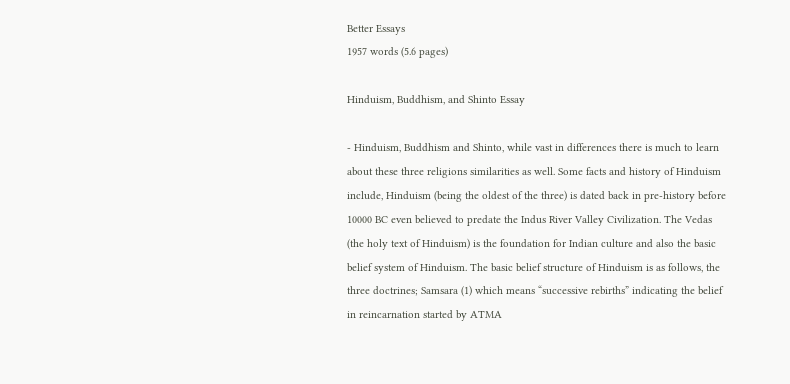Better Essays
1957 words (5.6 pages)

Hinduism, Buddhism, and Shinto Essay

- Hinduism, Buddhism and Shinto, while vast in differences there is much to learn about these three religions similarities as well. Some facts and history of Hinduism include, Hinduism (being the oldest of the three) is dated back in pre-history before 10000 BC even believed to predate the Indus River Valley Civilization. The Vedas (the holy text of Hinduism) is the foundation for Indian culture and also the basic belief system of Hinduism. The basic belief structure of Hinduism is as follows, the three doctrines; Samsara (1) which means “successive rebirths” indicating the belief in reincarnation started by ATMA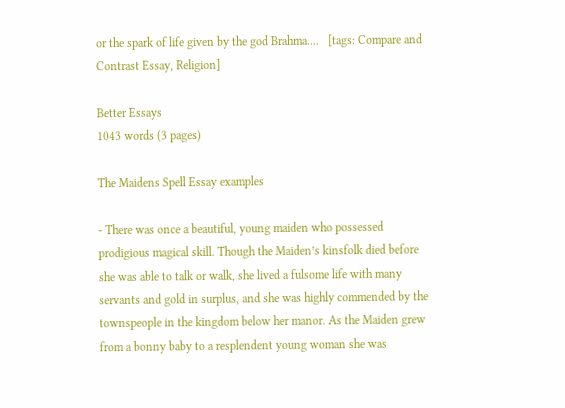or the spark of life given by the god Brahma....   [tags: Compare and Contrast Essay, Religion]

Better Essays
1043 words (3 pages)

The Maidens Spell Essay examples

- There was once a beautiful, young maiden who possessed prodigious magical skill. Though the Maiden’s kinsfolk died before she was able to talk or walk, she lived a fulsome life with many servants and gold in surplus, and she was highly commended by the townspeople in the kingdom below her manor. As the Maiden grew from a bonny baby to a resplendent young woman she was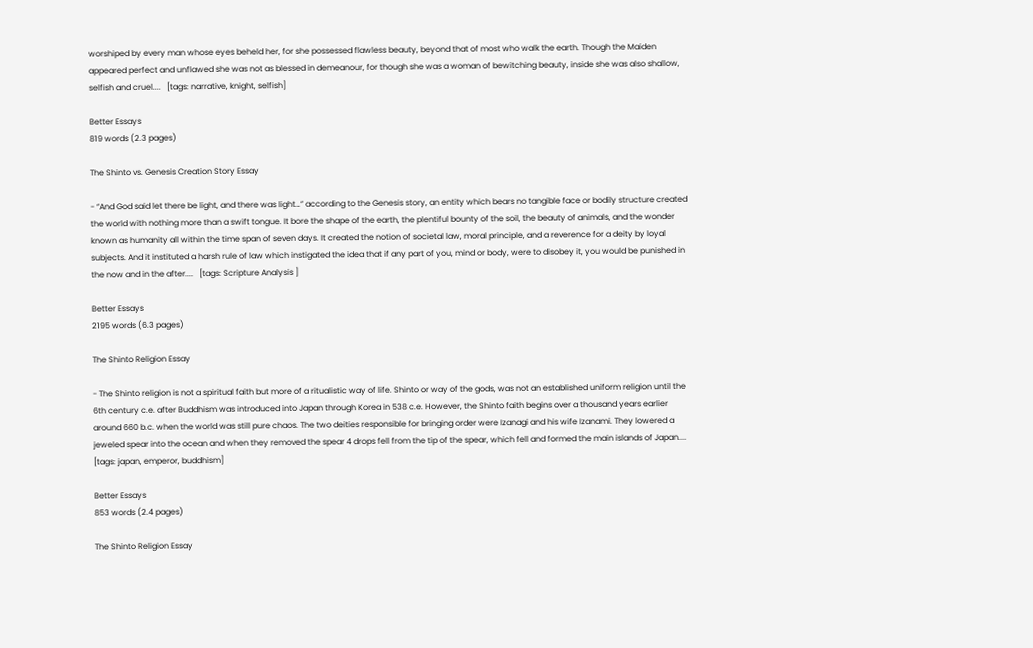worshiped by every man whose eyes beheld her, for she possessed flawless beauty, beyond that of most who walk the earth. Though the Maiden appeared perfect and unflawed she was not as blessed in demeanour, for though she was a woman of bewitching beauty, inside she was also shallow, selfish and cruel....   [tags: narrative, knight, selfish]

Better Essays
819 words (2.3 pages)

The Shinto vs. Genesis Creation Story Essay

- “And God said let there be light, and there was light…” according to the Genesis story, an entity which bears no tangible face or bodily structure created the world with nothing more than a swift tongue. It bore the shape of the earth, the plentiful bounty of the soil, the beauty of animals, and the wonder known as humanity all within the time span of seven days. It created the notion of societal law, moral principle, and a reverence for a deity by loyal subjects. And it instituted a harsh rule of law which instigated the idea that if any part of you, mind or body, were to disobey it, you would be punished in the now and in the after....   [tags: Scripture Analysis ]

Better Essays
2195 words (6.3 pages)

The Shinto Religion Essay

- The Shinto religion is not a spiritual faith but more of a ritualistic way of life. Shinto or way of the gods, was not an established uniform religion until the 6th century c.e. after Buddhism was introduced into Japan through Korea in 538 c.e. However, the Shinto faith begins over a thousand years earlier around 660 b.c. when the world was still pure chaos. The two deities responsible for bringing order were Izanagi and his wife Izanami. They lowered a jeweled spear into the ocean and when they removed the spear 4 drops fell from the tip of the spear, which fell and formed the main islands of Japan....   [tags: japan, emperor, buddhism]

Better Essays
853 words (2.4 pages)

The Shinto Religion Essay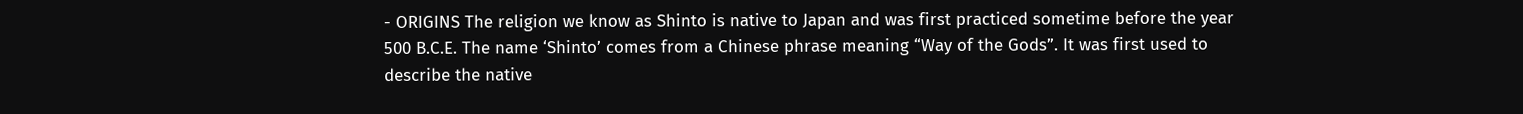- ORIGINS The religion we know as Shinto is native to Japan and was first practiced sometime before the year 500 B.C.E. The name ‘Shinto’ comes from a Chinese phrase meaning “Way of the Gods”. It was first used to describe the native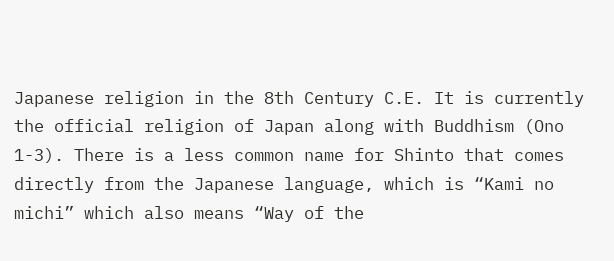Japanese religion in the 8th Century C.E. It is currently the official religion of Japan along with Buddhism (Ono 1-3). There is a less common name for Shinto that comes directly from the Japanese language, which is “Kami no michi” which also means “Way of the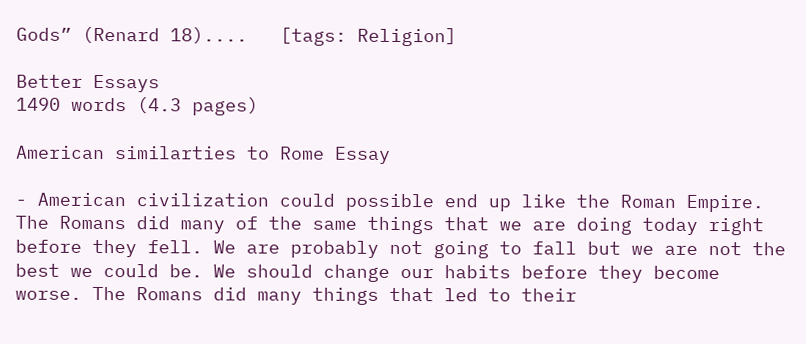Gods” (Renard 18)....   [tags: Religion]

Better Essays
1490 words (4.3 pages)

American similarties to Rome Essay

- American civilization could possible end up like the Roman Empire. The Romans did many of the same things that we are doing today right before they fell. We are probably not going to fall but we are not the best we could be. We should change our habits before they become worse. The Romans did many things that led to their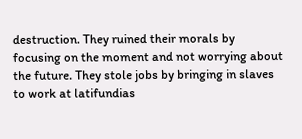destruction. They ruined their morals by focusing on the moment and not worrying about the future. They stole jobs by bringing in slaves to work at latifundias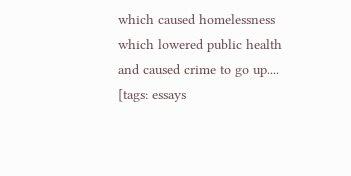which caused homelessness which lowered public health and caused crime to go up....   [tags: essays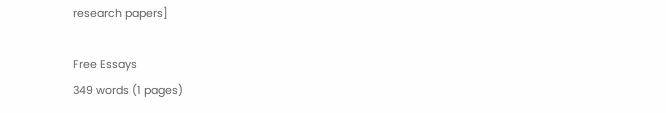research papers]

Free Essays
349 words (1 pages)